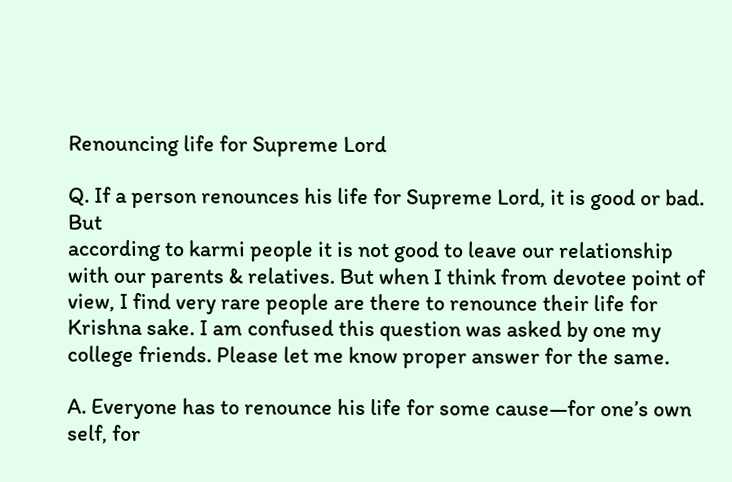Renouncing life for Supreme Lord

Q. If a person renounces his life for Supreme Lord, it is good or bad. But
according to karmi people it is not good to leave our relationship with our parents & relatives. But when I think from devotee point of view, I find very rare people are there to renounce their life for Krishna sake. I am confused this question was asked by one my college friends. Please let me know proper answer for the same.

A. Everyone has to renounce his life for some cause—for one’s own self, for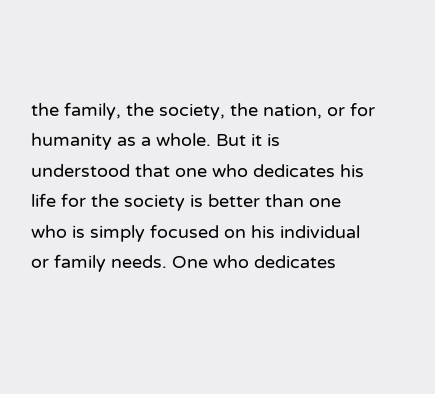the family, the society, the nation, or for humanity as a whole. But it is understood that one who dedicates his life for the society is better than one who is simply focused on his individual or family needs. One who dedicates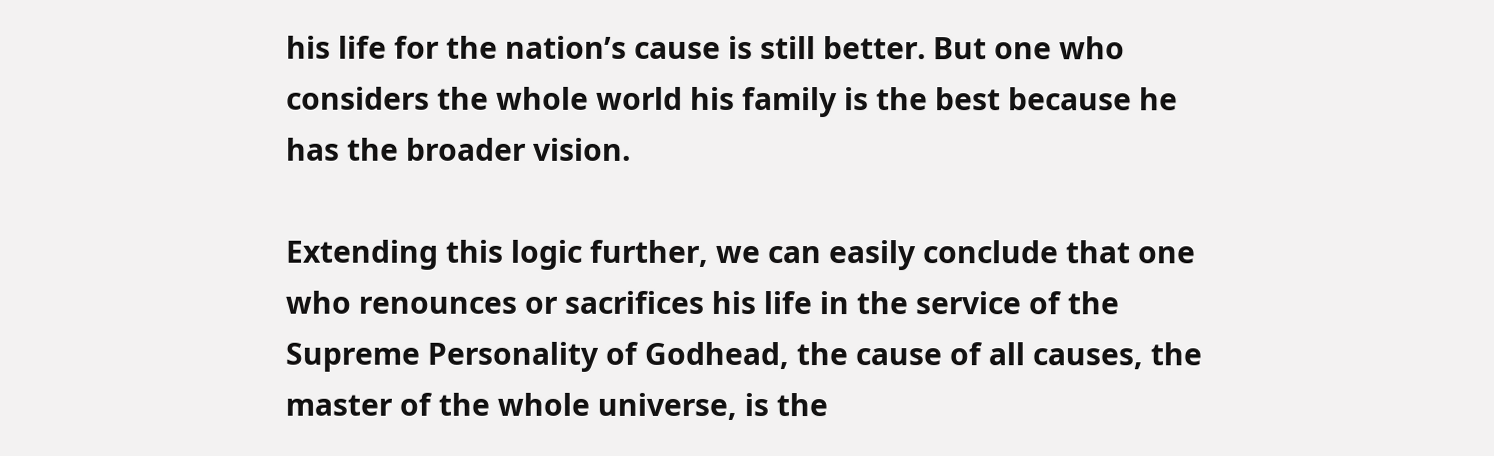his life for the nation’s cause is still better. But one who considers the whole world his family is the best because he has the broader vision.

Extending this logic further, we can easily conclude that one who renounces or sacrifices his life in the service of the Supreme Personality of Godhead, the cause of all causes, the master of the whole universe, is the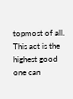topmost of all. This act is the highest good one can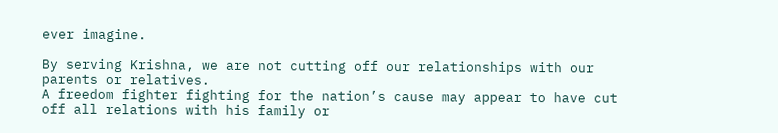ever imagine.

By serving Krishna, we are not cutting off our relationships with our parents or relatives.
A freedom fighter fighting for the nation’s cause may appear to have cut off all relations with his family or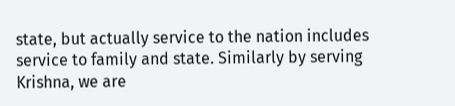state, but actually service to the nation includes service to family and state. Similarly by serving Krishna, we are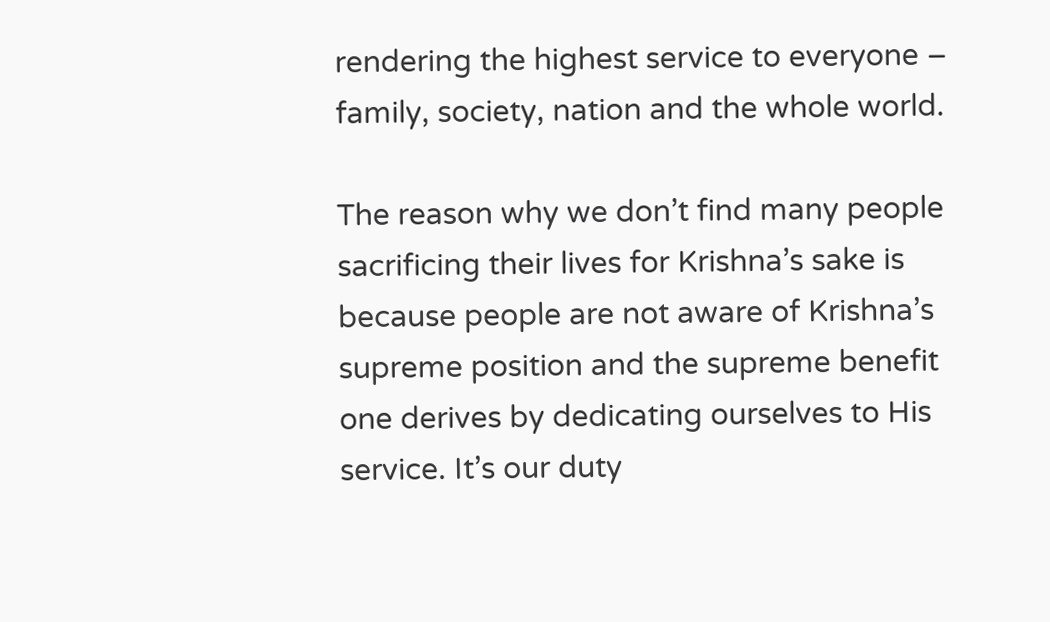rendering the highest service to everyone – family, society, nation and the whole world.

The reason why we don’t find many people sacrificing their lives for Krishna’s sake is because people are not aware of Krishna’s supreme position and the supreme benefit one derives by dedicating ourselves to His service. It’s our duty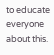to educate everyone about this.